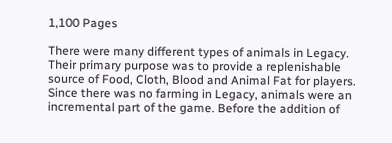1,100 Pages

There were many different types of animals in Legacy. Their primary purpose was to provide a replenishable source of Food, Cloth, Blood and Animal Fat for players. Since there was no farming in Legacy, animals were an incremental part of the game. Before the addition of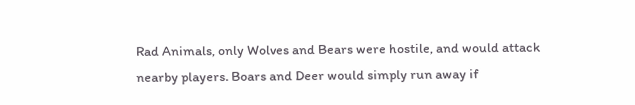Rad Animals, only Wolves and Bears were hostile, and would attack nearby players. Boars and Deer would simply run away if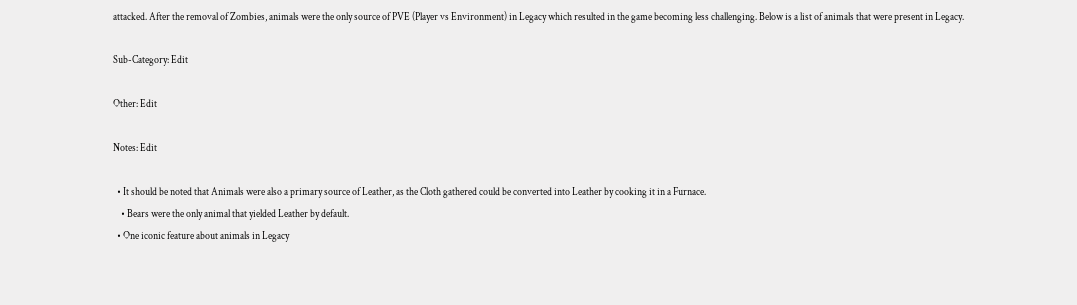attacked. After the removal of Zombies, animals were the only source of PVE (Player vs Environment) in Legacy which resulted in the game becoming less challenging. Below is a list of animals that were present in Legacy.

Sub-Category: Edit

Other: Edit

Notes: Edit

  • It should be noted that Animals were also a primary source of Leather, as the Cloth gathered could be converted into Leather by cooking it in a Furnace.
    • Bears were the only animal that yielded Leather by default.
  • One iconic feature about animals in Legacy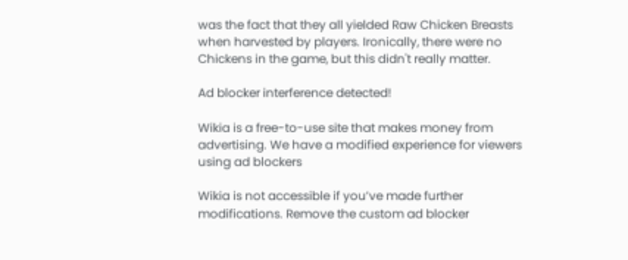was the fact that they all yielded Raw Chicken Breasts when harvested by players. Ironically, there were no Chickens in the game, but this didn't really matter.

Ad blocker interference detected!

Wikia is a free-to-use site that makes money from advertising. We have a modified experience for viewers using ad blockers

Wikia is not accessible if you’ve made further modifications. Remove the custom ad blocker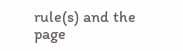rule(s) and the page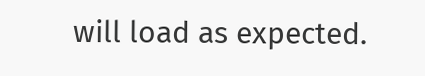will load as expected.